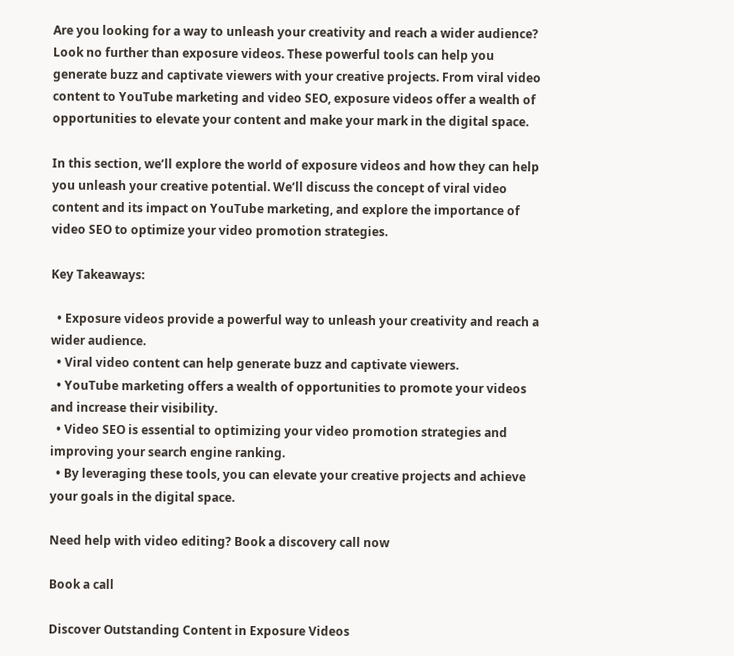Are you looking for a way to unleash your creativity and reach a wider audience? Look no further than exposure videos. These powerful tools can help you generate buzz and captivate viewers with your creative projects. From viral video content to YouTube marketing and video SEO, exposure videos offer a wealth of opportunities to elevate your content and make your mark in the digital space.

In this section, we’ll explore the world of exposure videos and how they can help you unleash your creative potential. We’ll discuss the concept of viral video content and its impact on YouTube marketing, and explore the importance of video SEO to optimize your video promotion strategies.

Key Takeaways:

  • Exposure videos provide a powerful way to unleash your creativity and reach a wider audience.
  • Viral video content can help generate buzz and captivate viewers.
  • YouTube marketing offers a wealth of opportunities to promote your videos and increase their visibility.
  • Video SEO is essential to optimizing your video promotion strategies and improving your search engine ranking.
  • By leveraging these tools, you can elevate your creative projects and achieve your goals in the digital space.

Need help with video editing? Book a discovery call now

Book a call

Discover Outstanding Content in Exposure Videos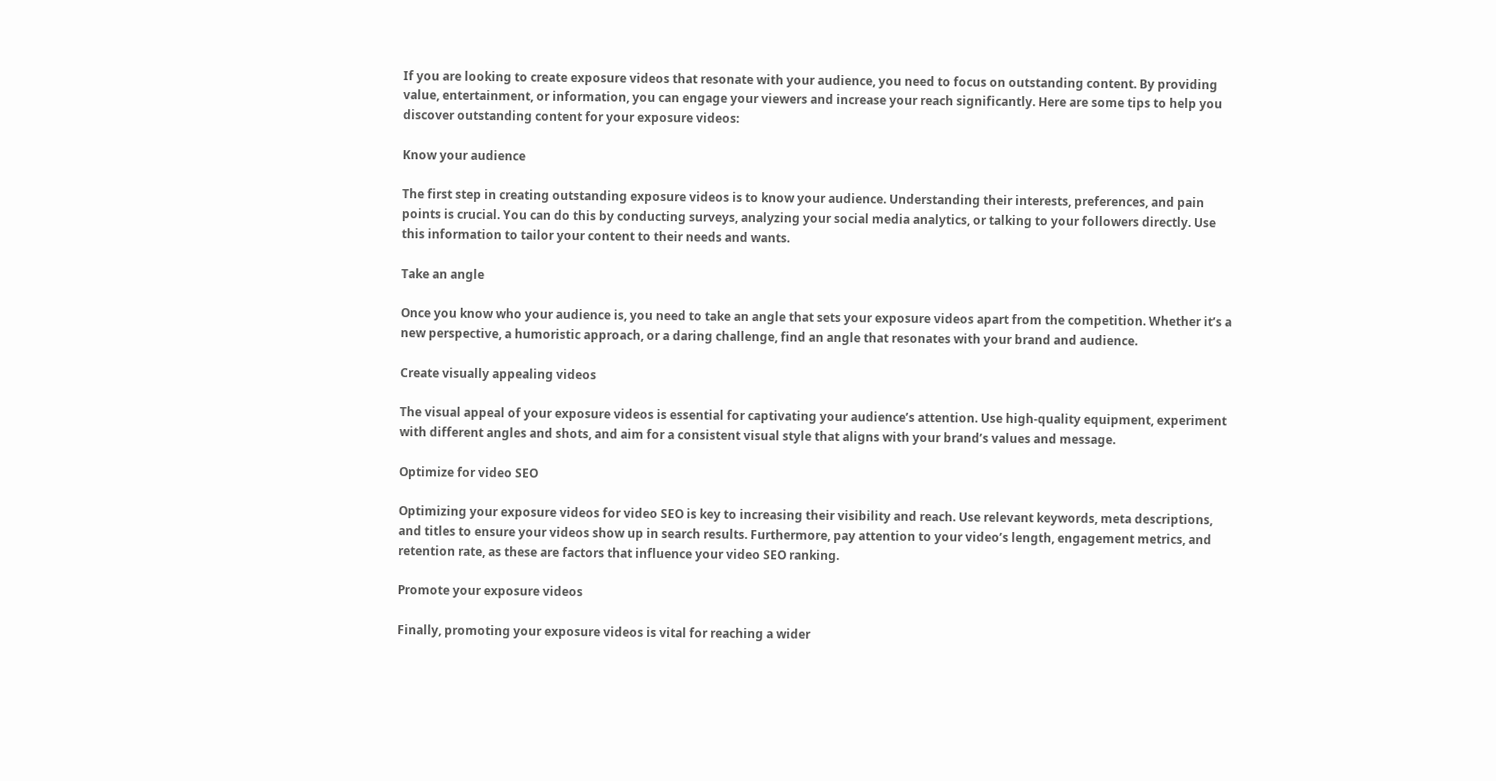If you are looking to create exposure videos that resonate with your audience, you need to focus on outstanding content. By providing value, entertainment, or information, you can engage your viewers and increase your reach significantly. Here are some tips to help you discover outstanding content for your exposure videos:

Know your audience

The first step in creating outstanding exposure videos is to know your audience. Understanding their interests, preferences, and pain points is crucial. You can do this by conducting surveys, analyzing your social media analytics, or talking to your followers directly. Use this information to tailor your content to their needs and wants.

Take an angle

Once you know who your audience is, you need to take an angle that sets your exposure videos apart from the competition. Whether it’s a new perspective, a humoristic approach, or a daring challenge, find an angle that resonates with your brand and audience.

Create visually appealing videos

The visual appeal of your exposure videos is essential for captivating your audience’s attention. Use high-quality equipment, experiment with different angles and shots, and aim for a consistent visual style that aligns with your brand’s values and message.

Optimize for video SEO

Optimizing your exposure videos for video SEO is key to increasing their visibility and reach. Use relevant keywords, meta descriptions, and titles to ensure your videos show up in search results. Furthermore, pay attention to your video’s length, engagement metrics, and retention rate, as these are factors that influence your video SEO ranking.

Promote your exposure videos

Finally, promoting your exposure videos is vital for reaching a wider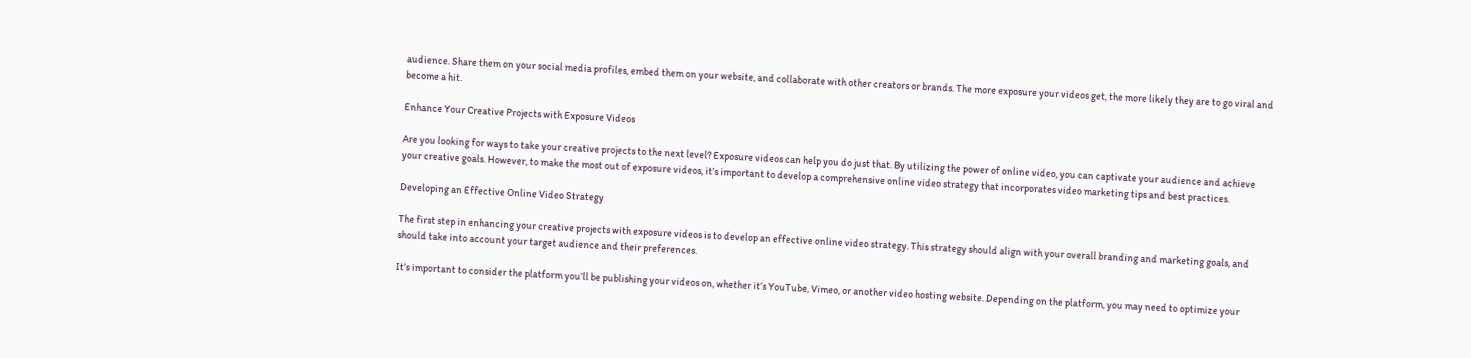audience. Share them on your social media profiles, embed them on your website, and collaborate with other creators or brands. The more exposure your videos get, the more likely they are to go viral and become a hit.

Enhance Your Creative Projects with Exposure Videos

Are you looking for ways to take your creative projects to the next level? Exposure videos can help you do just that. By utilizing the power of online video, you can captivate your audience and achieve your creative goals. However, to make the most out of exposure videos, it’s important to develop a comprehensive online video strategy that incorporates video marketing tips and best practices.

Developing an Effective Online Video Strategy

The first step in enhancing your creative projects with exposure videos is to develop an effective online video strategy. This strategy should align with your overall branding and marketing goals, and should take into account your target audience and their preferences.

It’s important to consider the platform you’ll be publishing your videos on, whether it’s YouTube, Vimeo, or another video hosting website. Depending on the platform, you may need to optimize your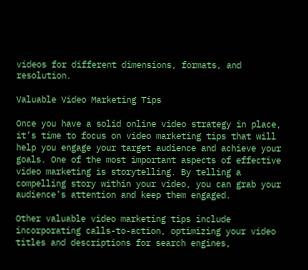videos for different dimensions, formats, and resolution.

Valuable Video Marketing Tips

Once you have a solid online video strategy in place, it’s time to focus on video marketing tips that will help you engage your target audience and achieve your goals. One of the most important aspects of effective video marketing is storytelling. By telling a compelling story within your video, you can grab your audience’s attention and keep them engaged.

Other valuable video marketing tips include incorporating calls-to-action, optimizing your video titles and descriptions for search engines,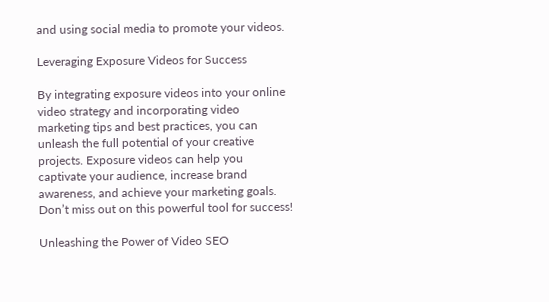and using social media to promote your videos.

Leveraging Exposure Videos for Success

By integrating exposure videos into your online video strategy and incorporating video marketing tips and best practices, you can unleash the full potential of your creative projects. Exposure videos can help you captivate your audience, increase brand awareness, and achieve your marketing goals. Don’t miss out on this powerful tool for success!

Unleashing the Power of Video SEO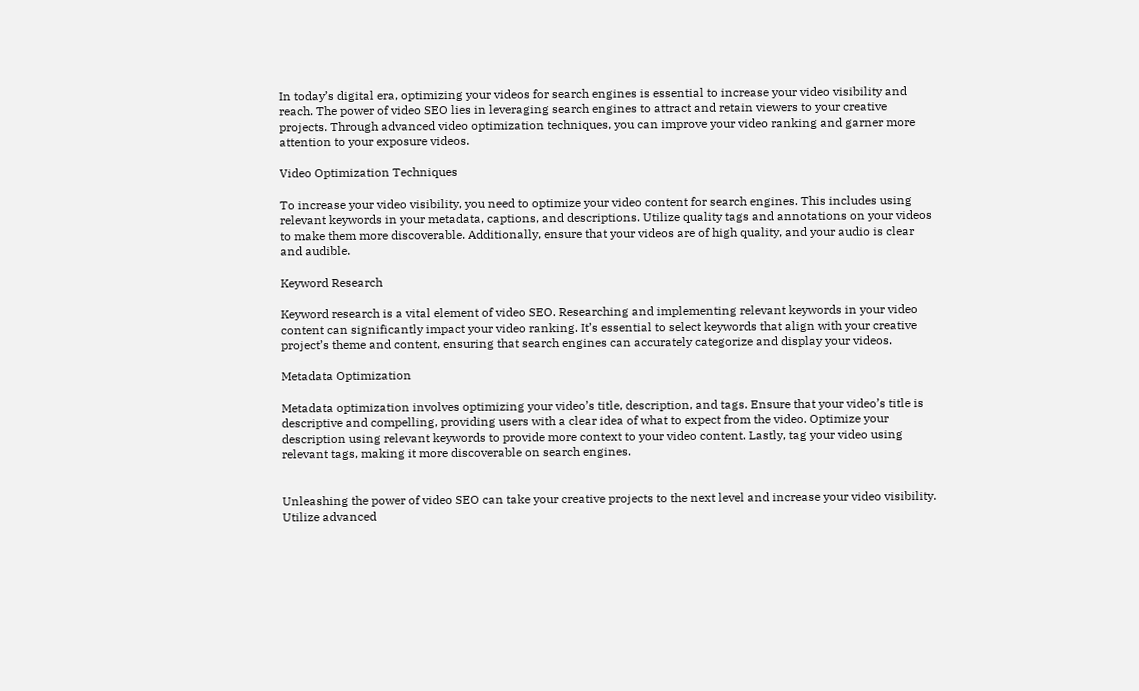In today’s digital era, optimizing your videos for search engines is essential to increase your video visibility and reach. The power of video SEO lies in leveraging search engines to attract and retain viewers to your creative projects. Through advanced video optimization techniques, you can improve your video ranking and garner more attention to your exposure videos.

Video Optimization Techniques

To increase your video visibility, you need to optimize your video content for search engines. This includes using relevant keywords in your metadata, captions, and descriptions. Utilize quality tags and annotations on your videos to make them more discoverable. Additionally, ensure that your videos are of high quality, and your audio is clear and audible.

Keyword Research

Keyword research is a vital element of video SEO. Researching and implementing relevant keywords in your video content can significantly impact your video ranking. It’s essential to select keywords that align with your creative project’s theme and content, ensuring that search engines can accurately categorize and display your videos.

Metadata Optimization

Metadata optimization involves optimizing your video’s title, description, and tags. Ensure that your video’s title is descriptive and compelling, providing users with a clear idea of what to expect from the video. Optimize your description using relevant keywords to provide more context to your video content. Lastly, tag your video using relevant tags, making it more discoverable on search engines.


Unleashing the power of video SEO can take your creative projects to the next level and increase your video visibility. Utilize advanced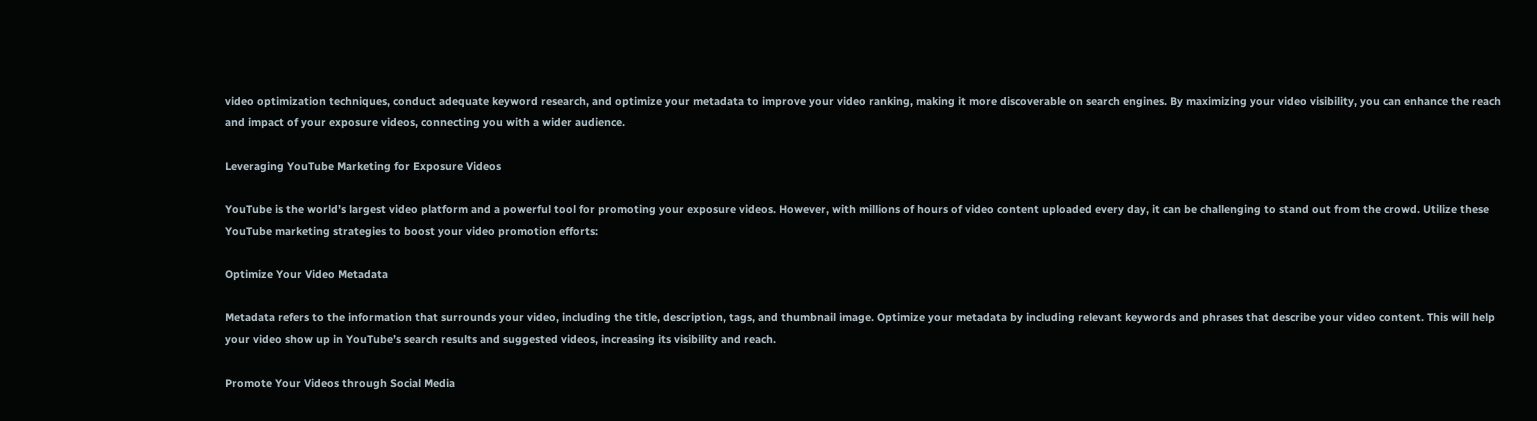video optimization techniques, conduct adequate keyword research, and optimize your metadata to improve your video ranking, making it more discoverable on search engines. By maximizing your video visibility, you can enhance the reach and impact of your exposure videos, connecting you with a wider audience.

Leveraging YouTube Marketing for Exposure Videos

YouTube is the world’s largest video platform and a powerful tool for promoting your exposure videos. However, with millions of hours of video content uploaded every day, it can be challenging to stand out from the crowd. Utilize these YouTube marketing strategies to boost your video promotion efforts:

Optimize Your Video Metadata

Metadata refers to the information that surrounds your video, including the title, description, tags, and thumbnail image. Optimize your metadata by including relevant keywords and phrases that describe your video content. This will help your video show up in YouTube’s search results and suggested videos, increasing its visibility and reach.

Promote Your Videos through Social Media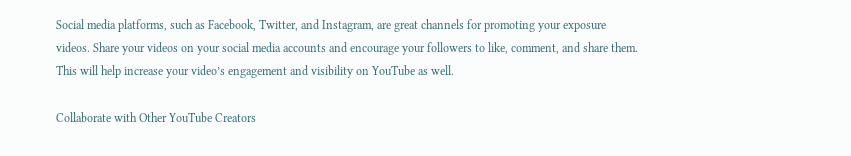Social media platforms, such as Facebook, Twitter, and Instagram, are great channels for promoting your exposure videos. Share your videos on your social media accounts and encourage your followers to like, comment, and share them. This will help increase your video’s engagement and visibility on YouTube as well.

Collaborate with Other YouTube Creators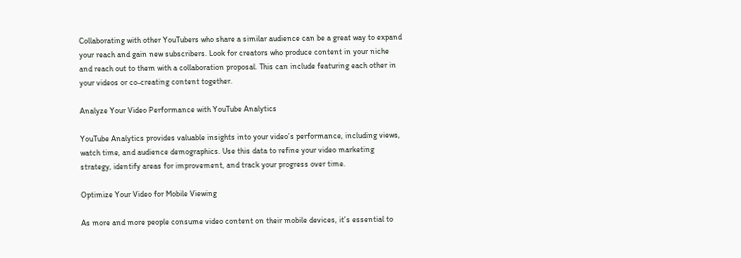Collaborating with other YouTubers who share a similar audience can be a great way to expand your reach and gain new subscribers. Look for creators who produce content in your niche and reach out to them with a collaboration proposal. This can include featuring each other in your videos or co-creating content together.

Analyze Your Video Performance with YouTube Analytics

YouTube Analytics provides valuable insights into your video’s performance, including views, watch time, and audience demographics. Use this data to refine your video marketing strategy, identify areas for improvement, and track your progress over time.

Optimize Your Video for Mobile Viewing

As more and more people consume video content on their mobile devices, it’s essential to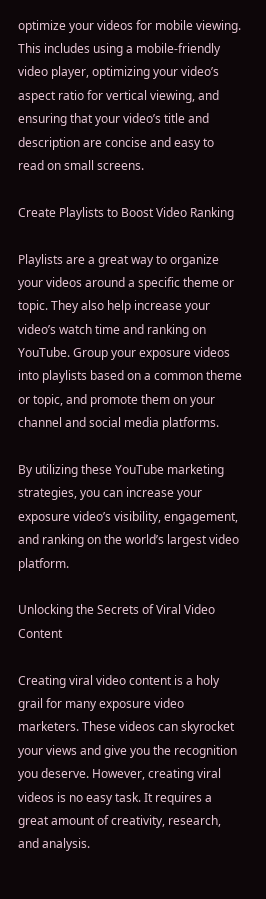optimize your videos for mobile viewing. This includes using a mobile-friendly video player, optimizing your video’s aspect ratio for vertical viewing, and ensuring that your video’s title and description are concise and easy to read on small screens.

Create Playlists to Boost Video Ranking

Playlists are a great way to organize your videos around a specific theme or topic. They also help increase your video’s watch time and ranking on YouTube. Group your exposure videos into playlists based on a common theme or topic, and promote them on your channel and social media platforms.

By utilizing these YouTube marketing strategies, you can increase your exposure video’s visibility, engagement, and ranking on the world’s largest video platform.

Unlocking the Secrets of Viral Video Content

Creating viral video content is a holy grail for many exposure video marketers. These videos can skyrocket your views and give you the recognition you deserve. However, creating viral videos is no easy task. It requires a great amount of creativity, research, and analysis.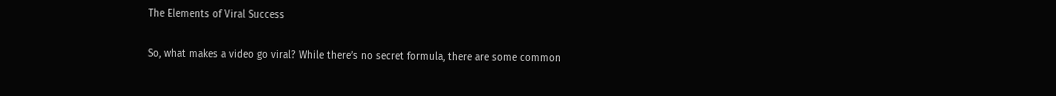The Elements of Viral Success

So, what makes a video go viral? While there’s no secret formula, there are some common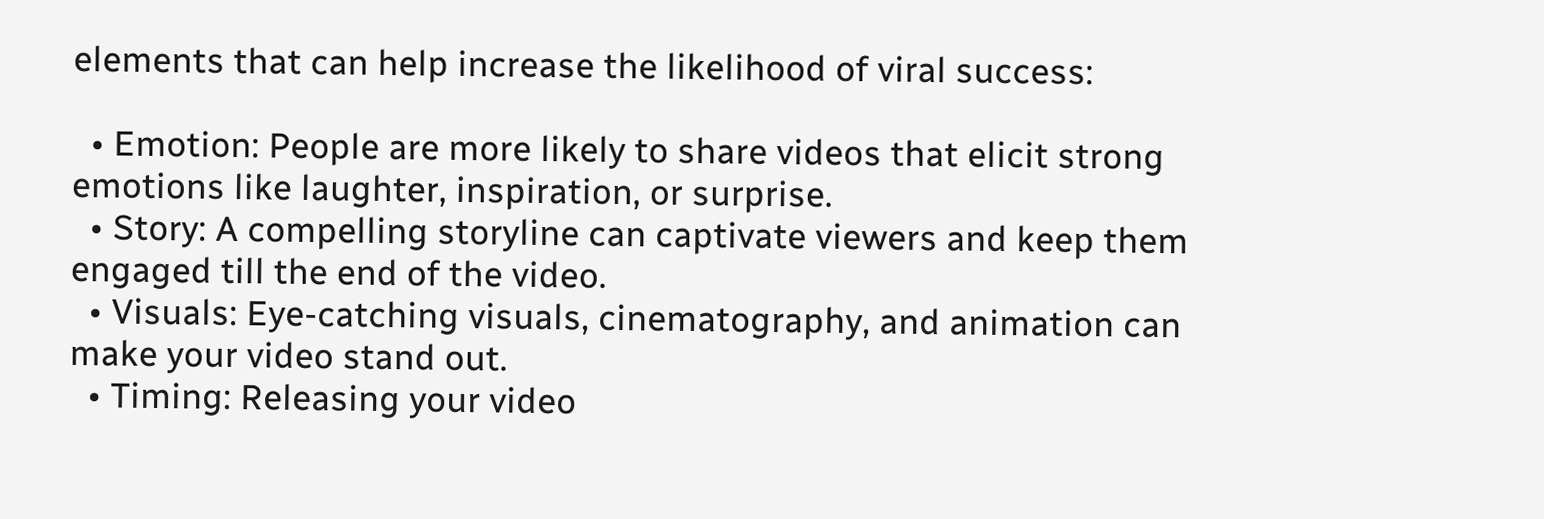elements that can help increase the likelihood of viral success:

  • Emotion: People are more likely to share videos that elicit strong emotions like laughter, inspiration, or surprise.
  • Story: A compelling storyline can captivate viewers and keep them engaged till the end of the video.
  • Visuals: Eye-catching visuals, cinematography, and animation can make your video stand out.
  • Timing: Releasing your video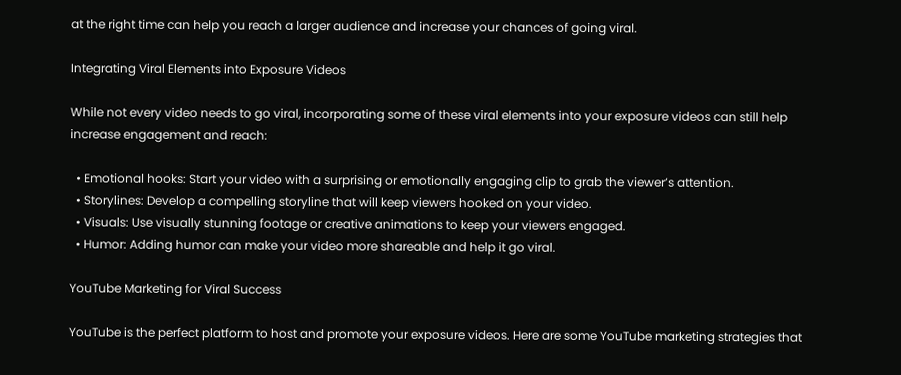at the right time can help you reach a larger audience and increase your chances of going viral.

Integrating Viral Elements into Exposure Videos

While not every video needs to go viral, incorporating some of these viral elements into your exposure videos can still help increase engagement and reach:

  • Emotional hooks: Start your video with a surprising or emotionally engaging clip to grab the viewer’s attention.
  • Storylines: Develop a compelling storyline that will keep viewers hooked on your video.
  • Visuals: Use visually stunning footage or creative animations to keep your viewers engaged.
  • Humor: Adding humor can make your video more shareable and help it go viral.

YouTube Marketing for Viral Success

YouTube is the perfect platform to host and promote your exposure videos. Here are some YouTube marketing strategies that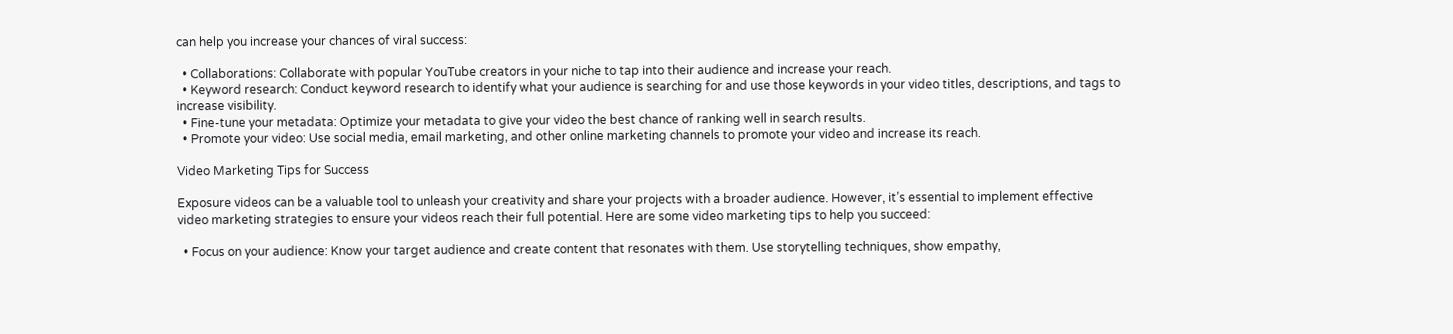can help you increase your chances of viral success:

  • Collaborations: Collaborate with popular YouTube creators in your niche to tap into their audience and increase your reach.
  • Keyword research: Conduct keyword research to identify what your audience is searching for and use those keywords in your video titles, descriptions, and tags to increase visibility.
  • Fine-tune your metadata: Optimize your metadata to give your video the best chance of ranking well in search results.
  • Promote your video: Use social media, email marketing, and other online marketing channels to promote your video and increase its reach.

Video Marketing Tips for Success

Exposure videos can be a valuable tool to unleash your creativity and share your projects with a broader audience. However, it’s essential to implement effective video marketing strategies to ensure your videos reach their full potential. Here are some video marketing tips to help you succeed:

  • Focus on your audience: Know your target audience and create content that resonates with them. Use storytelling techniques, show empathy,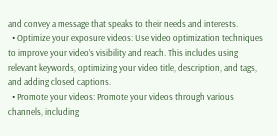and convey a message that speaks to their needs and interests.
  • Optimize your exposure videos: Use video optimization techniques to improve your video’s visibility and reach. This includes using relevant keywords, optimizing your video title, description, and tags, and adding closed captions.
  • Promote your videos: Promote your videos through various channels, including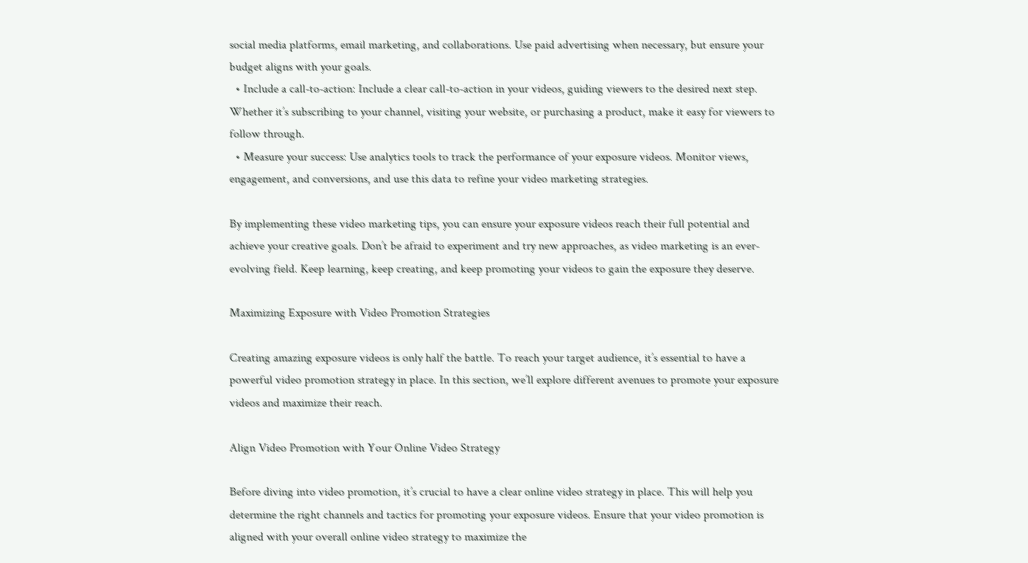social media platforms, email marketing, and collaborations. Use paid advertising when necessary, but ensure your budget aligns with your goals.
  • Include a call-to-action: Include a clear call-to-action in your videos, guiding viewers to the desired next step. Whether it’s subscribing to your channel, visiting your website, or purchasing a product, make it easy for viewers to follow through.
  • Measure your success: Use analytics tools to track the performance of your exposure videos. Monitor views, engagement, and conversions, and use this data to refine your video marketing strategies.

By implementing these video marketing tips, you can ensure your exposure videos reach their full potential and achieve your creative goals. Don’t be afraid to experiment and try new approaches, as video marketing is an ever-evolving field. Keep learning, keep creating, and keep promoting your videos to gain the exposure they deserve.

Maximizing Exposure with Video Promotion Strategies

Creating amazing exposure videos is only half the battle. To reach your target audience, it’s essential to have a powerful video promotion strategy in place. In this section, we’ll explore different avenues to promote your exposure videos and maximize their reach.

Align Video Promotion with Your Online Video Strategy

Before diving into video promotion, it’s crucial to have a clear online video strategy in place. This will help you determine the right channels and tactics for promoting your exposure videos. Ensure that your video promotion is aligned with your overall online video strategy to maximize the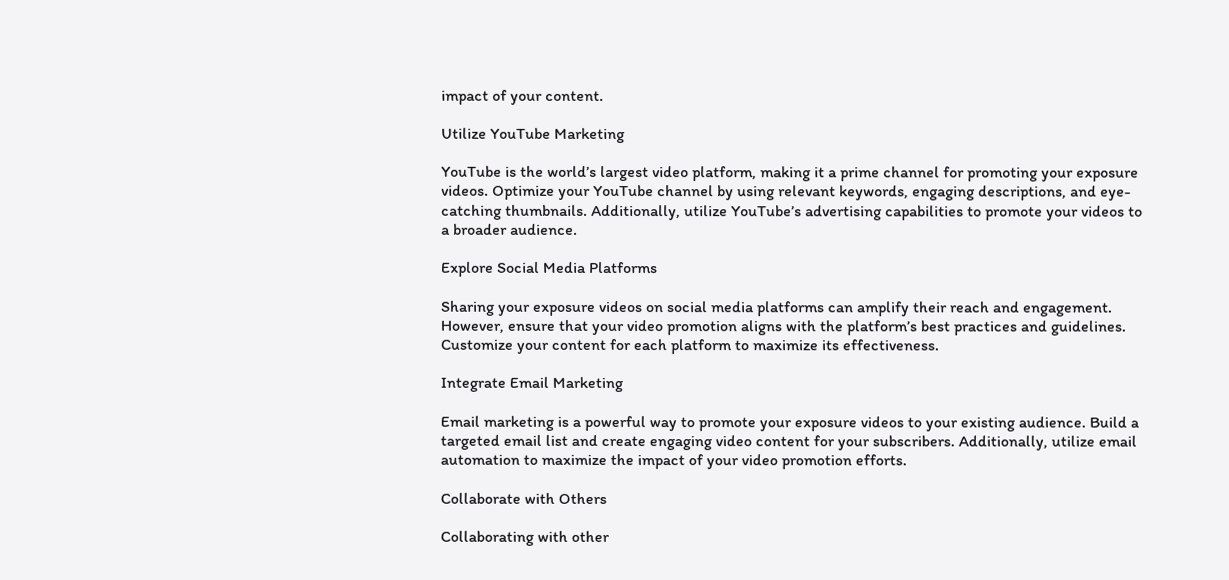impact of your content.

Utilize YouTube Marketing

YouTube is the world’s largest video platform, making it a prime channel for promoting your exposure videos. Optimize your YouTube channel by using relevant keywords, engaging descriptions, and eye-catching thumbnails. Additionally, utilize YouTube’s advertising capabilities to promote your videos to a broader audience.

Explore Social Media Platforms

Sharing your exposure videos on social media platforms can amplify their reach and engagement. However, ensure that your video promotion aligns with the platform’s best practices and guidelines. Customize your content for each platform to maximize its effectiveness.

Integrate Email Marketing

Email marketing is a powerful way to promote your exposure videos to your existing audience. Build a targeted email list and create engaging video content for your subscribers. Additionally, utilize email automation to maximize the impact of your video promotion efforts.

Collaborate with Others

Collaborating with other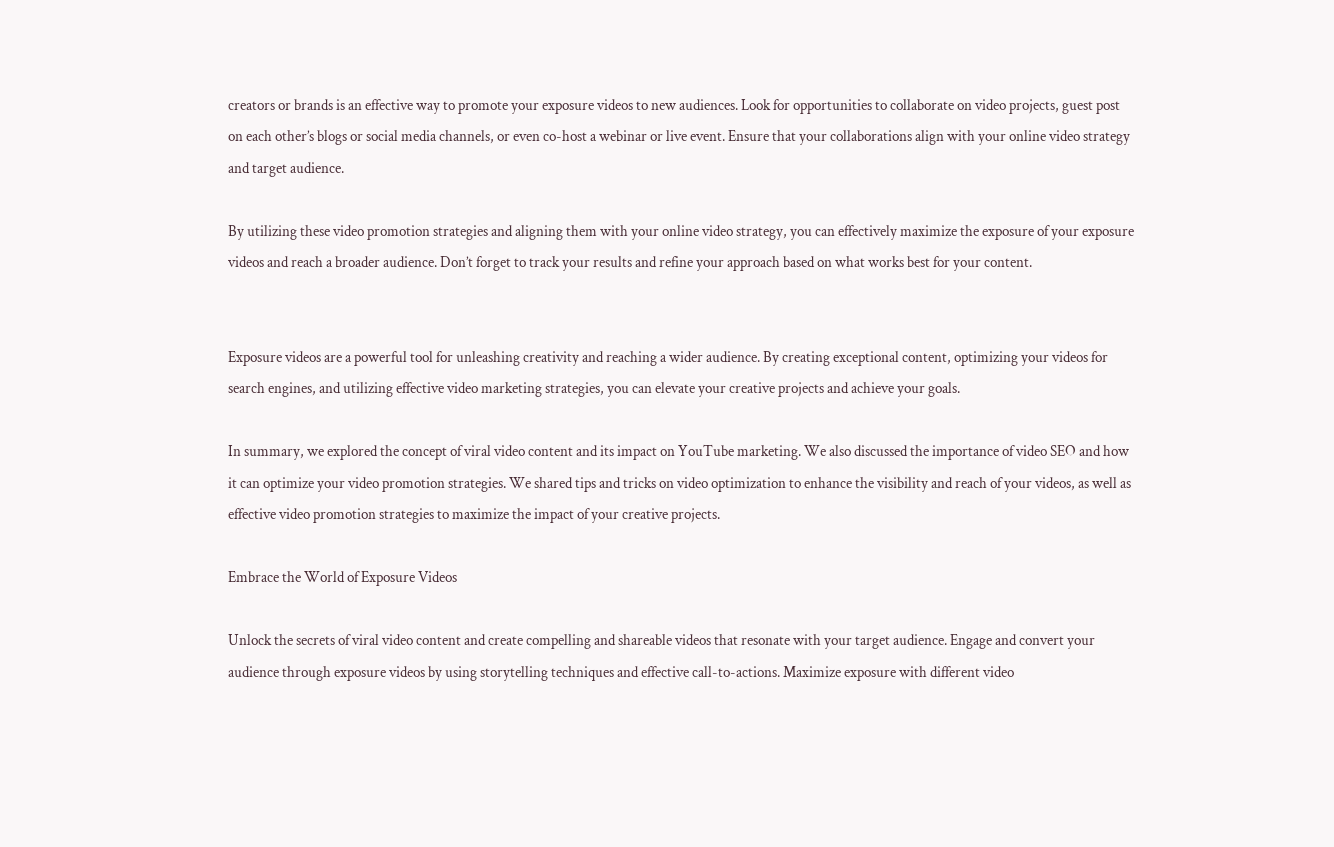creators or brands is an effective way to promote your exposure videos to new audiences. Look for opportunities to collaborate on video projects, guest post on each other’s blogs or social media channels, or even co-host a webinar or live event. Ensure that your collaborations align with your online video strategy and target audience.

By utilizing these video promotion strategies and aligning them with your online video strategy, you can effectively maximize the exposure of your exposure videos and reach a broader audience. Don’t forget to track your results and refine your approach based on what works best for your content.


Exposure videos are a powerful tool for unleashing creativity and reaching a wider audience. By creating exceptional content, optimizing your videos for search engines, and utilizing effective video marketing strategies, you can elevate your creative projects and achieve your goals.

In summary, we explored the concept of viral video content and its impact on YouTube marketing. We also discussed the importance of video SEO and how it can optimize your video promotion strategies. We shared tips and tricks on video optimization to enhance the visibility and reach of your videos, as well as effective video promotion strategies to maximize the impact of your creative projects.

Embrace the World of Exposure Videos

Unlock the secrets of viral video content and create compelling and shareable videos that resonate with your target audience. Engage and convert your audience through exposure videos by using storytelling techniques and effective call-to-actions. Maximize exposure with different video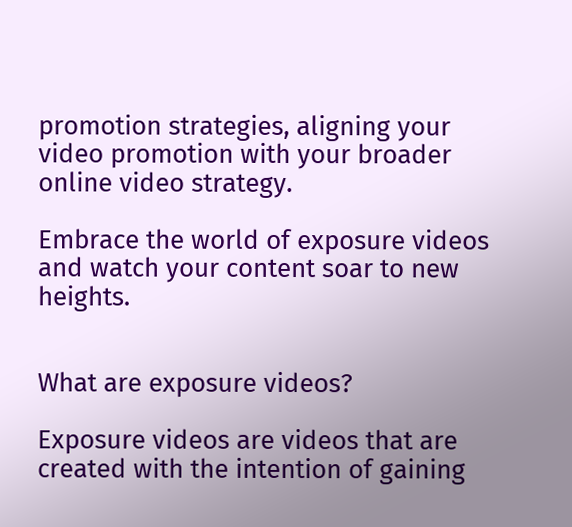promotion strategies, aligning your video promotion with your broader online video strategy.

Embrace the world of exposure videos and watch your content soar to new heights.


What are exposure videos?

Exposure videos are videos that are created with the intention of gaining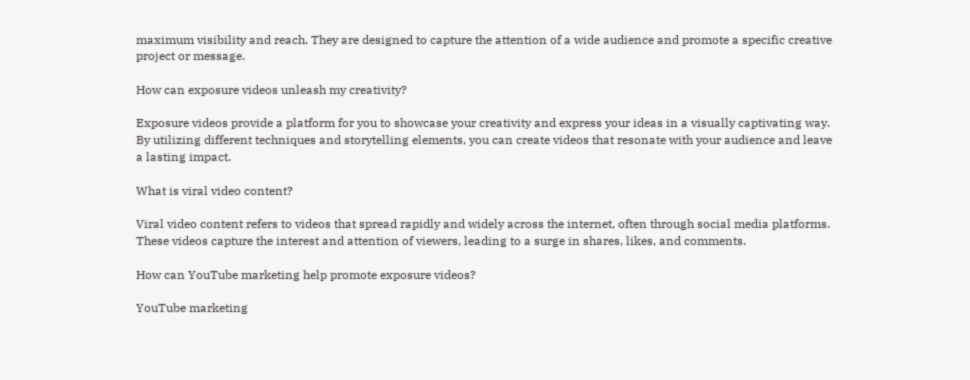maximum visibility and reach. They are designed to capture the attention of a wide audience and promote a specific creative project or message.

How can exposure videos unleash my creativity?

Exposure videos provide a platform for you to showcase your creativity and express your ideas in a visually captivating way. By utilizing different techniques and storytelling elements, you can create videos that resonate with your audience and leave a lasting impact.

What is viral video content?

Viral video content refers to videos that spread rapidly and widely across the internet, often through social media platforms. These videos capture the interest and attention of viewers, leading to a surge in shares, likes, and comments.

How can YouTube marketing help promote exposure videos?

YouTube marketing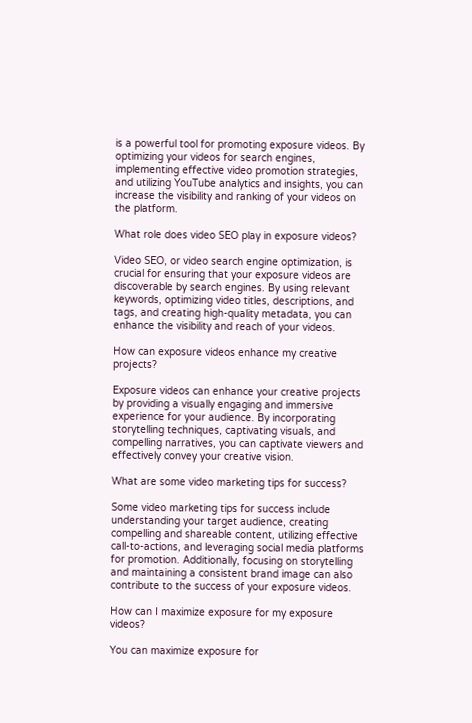is a powerful tool for promoting exposure videos. By optimizing your videos for search engines, implementing effective video promotion strategies, and utilizing YouTube analytics and insights, you can increase the visibility and ranking of your videos on the platform.

What role does video SEO play in exposure videos?

Video SEO, or video search engine optimization, is crucial for ensuring that your exposure videos are discoverable by search engines. By using relevant keywords, optimizing video titles, descriptions, and tags, and creating high-quality metadata, you can enhance the visibility and reach of your videos.

How can exposure videos enhance my creative projects?

Exposure videos can enhance your creative projects by providing a visually engaging and immersive experience for your audience. By incorporating storytelling techniques, captivating visuals, and compelling narratives, you can captivate viewers and effectively convey your creative vision.

What are some video marketing tips for success?

Some video marketing tips for success include understanding your target audience, creating compelling and shareable content, utilizing effective call-to-actions, and leveraging social media platforms for promotion. Additionally, focusing on storytelling and maintaining a consistent brand image can also contribute to the success of your exposure videos.

How can I maximize exposure for my exposure videos?

You can maximize exposure for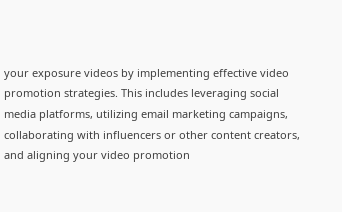your exposure videos by implementing effective video promotion strategies. This includes leveraging social media platforms, utilizing email marketing campaigns, collaborating with influencers or other content creators, and aligning your video promotion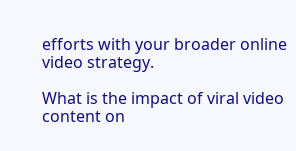efforts with your broader online video strategy.

What is the impact of viral video content on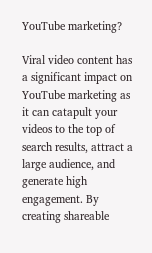YouTube marketing?

Viral video content has a significant impact on YouTube marketing as it can catapult your videos to the top of search results, attract a large audience, and generate high engagement. By creating shareable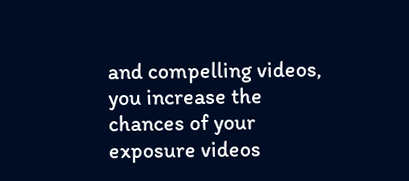and compelling videos, you increase the chances of your exposure videos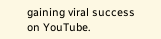gaining viral success on YouTube.